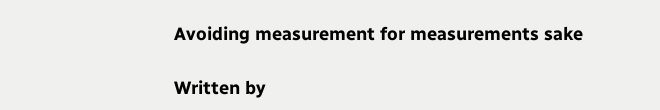Avoiding measurement for measurements sake

Written by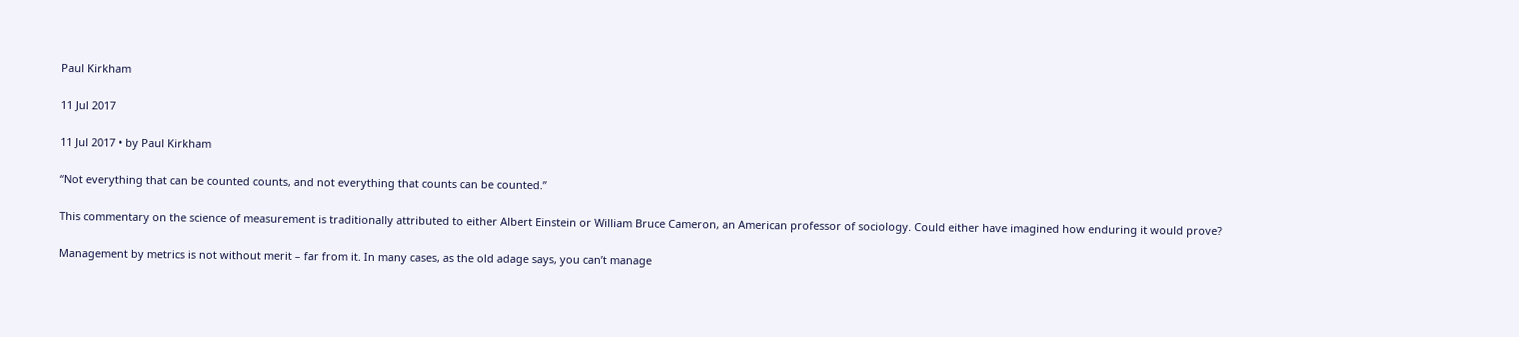Paul Kirkham

11 Jul 2017

11 Jul 2017 • by Paul Kirkham

“Not everything that can be counted counts, and not everything that counts can be counted.”

This commentary on the science of measurement is traditionally attributed to either Albert Einstein or William Bruce Cameron, an American professor of sociology. Could either have imagined how enduring it would prove?

Management by metrics is not without merit – far from it. In many cases, as the old adage says, you can’t manage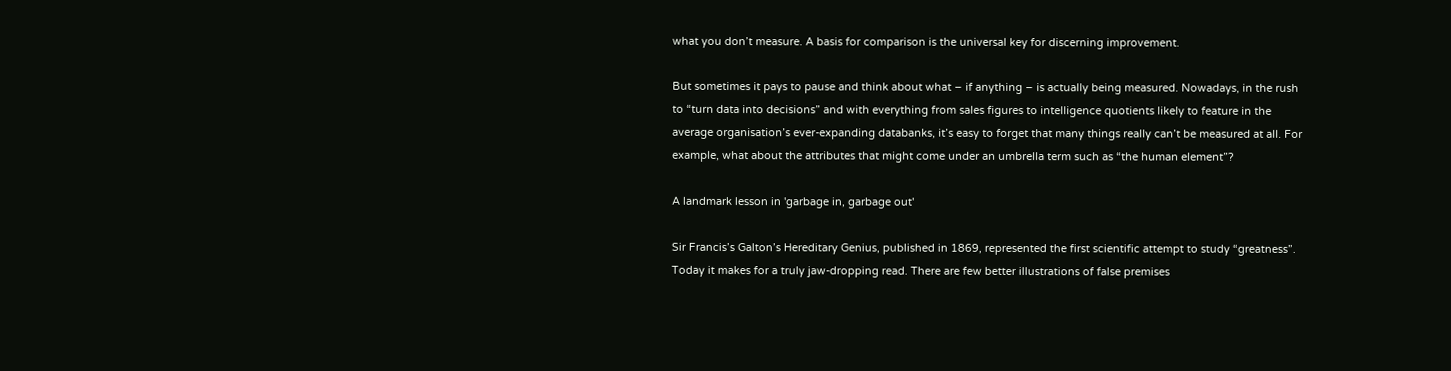what you don’t measure. A basis for comparison is the universal key for discerning improvement.

But sometimes it pays to pause and think about what – if anything – is actually being measured. Nowadays, in the rush to “turn data into decisions” and with everything from sales figures to intelligence quotients likely to feature in the average organisation’s ever-expanding databanks, it’s easy to forget that many things really can’t be measured at all. For example, what about the attributes that might come under an umbrella term such as “the human element”?

A landmark lesson in 'garbage in, garbage out'

Sir Francis’s Galton’s Hereditary Genius, published in 1869, represented the first scientific attempt to study “greatness”. Today it makes for a truly jaw-dropping read. There are few better illustrations of false premises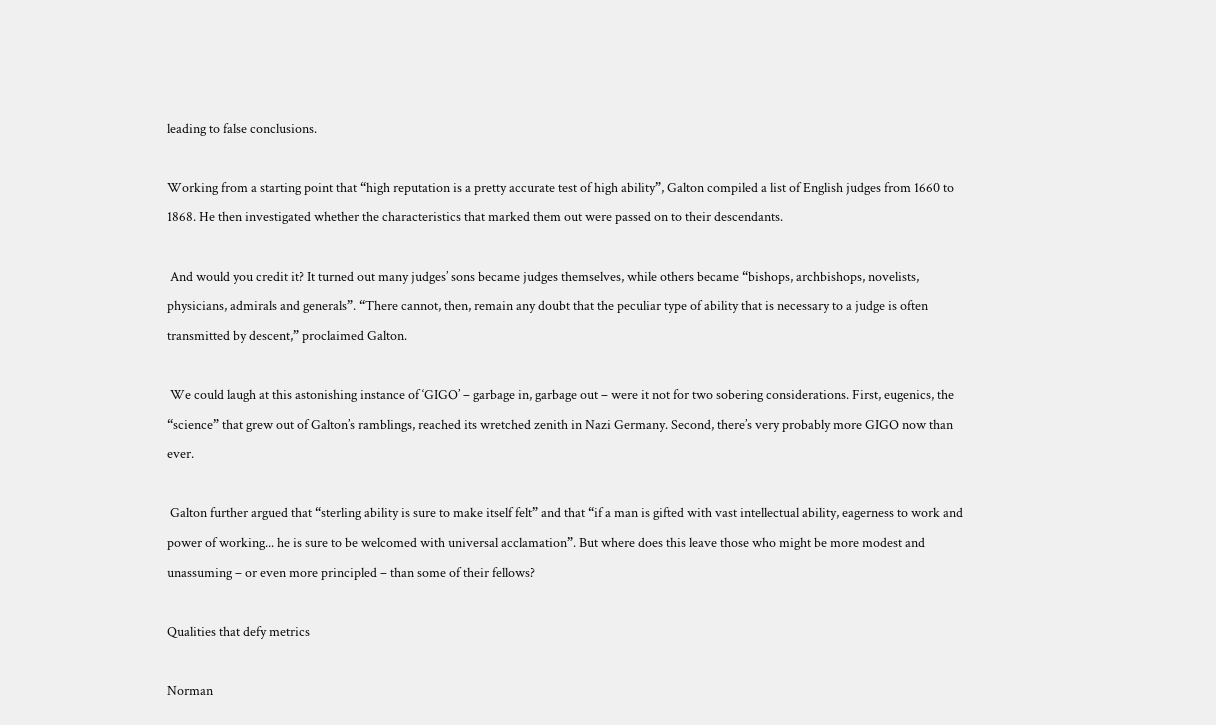leading to false conclusions.

Working from a starting point that “high reputation is a pretty accurate test of high ability”, Galton compiled a list of English judges from 1660 to 1868. He then investigated whether the characteristics that marked them out were passed on to their descendants.

 And would you credit it? It turned out many judges’ sons became judges themselves, while others became “bishops, archbishops, novelists, physicians, admirals and generals”. “There cannot, then, remain any doubt that the peculiar type of ability that is necessary to a judge is often transmitted by descent,” proclaimed Galton.

 We could laugh at this astonishing instance of ‘GIGO’ – garbage in, garbage out – were it not for two sobering considerations. First, eugenics, the “science” that grew out of Galton’s ramblings, reached its wretched zenith in Nazi Germany. Second, there’s very probably more GIGO now than ever.

 Galton further argued that “sterling ability is sure to make itself felt” and that “if a man is gifted with vast intellectual ability, eagerness to work and power of working... he is sure to be welcomed with universal acclamation”. But where does this leave those who might be more modest and unassuming – or even more principled – than some of their fellows?

Qualities that defy metrics

Norman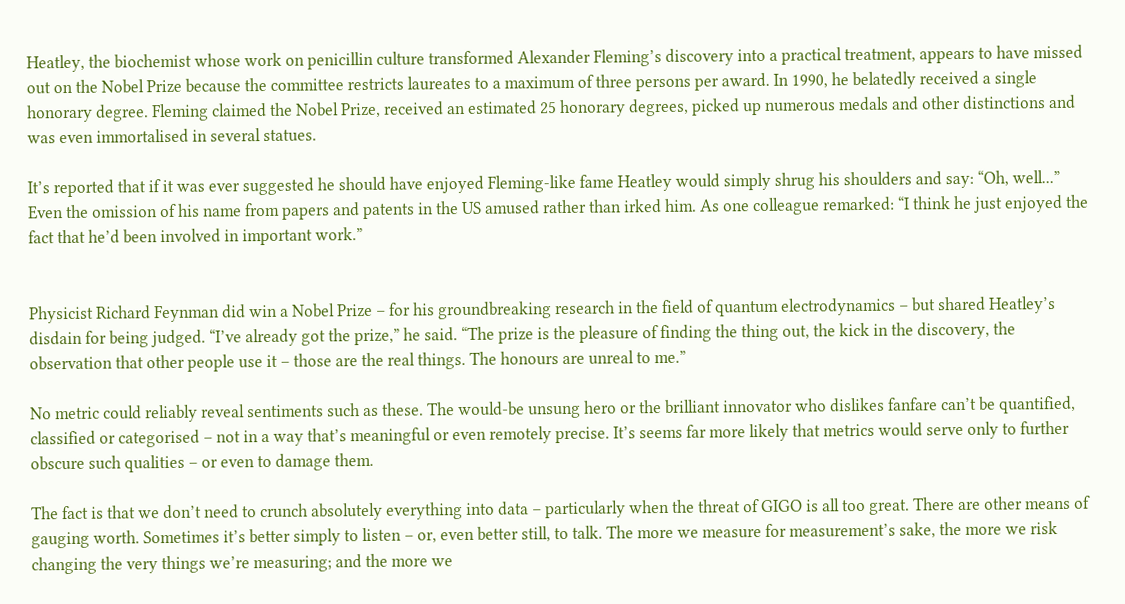Heatley, the biochemist whose work on penicillin culture transformed Alexander Fleming’s discovery into a practical treatment, appears to have missed out on the Nobel Prize because the committee restricts laureates to a maximum of three persons per award. In 1990, he belatedly received a single honorary degree. Fleming claimed the Nobel Prize, received an estimated 25 honorary degrees, picked up numerous medals and other distinctions and was even immortalised in several statues.

It’s reported that if it was ever suggested he should have enjoyed Fleming-like fame Heatley would simply shrug his shoulders and say: “Oh, well...” Even the omission of his name from papers and patents in the US amused rather than irked him. As one colleague remarked: “I think he just enjoyed the fact that he’d been involved in important work.”


Physicist Richard Feynman did win a Nobel Prize – for his groundbreaking research in the field of quantum electrodynamics – but shared Heatley’s disdain for being judged. “I’ve already got the prize,” he said. “The prize is the pleasure of finding the thing out, the kick in the discovery, the observation that other people use it – those are the real things. The honours are unreal to me.”

No metric could reliably reveal sentiments such as these. The would-be unsung hero or the brilliant innovator who dislikes fanfare can’t be quantified, classified or categorised – not in a way that’s meaningful or even remotely precise. It’s seems far more likely that metrics would serve only to further obscure such qualities – or even to damage them.

The fact is that we don’t need to crunch absolutely everything into data – particularly when the threat of GIGO is all too great. There are other means of gauging worth. Sometimes it’s better simply to listen – or, even better still, to talk. The more we measure for measurement’s sake, the more we risk changing the very things we’re measuring; and the more we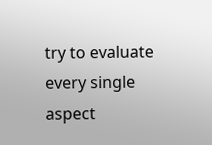try to evaluate every single aspect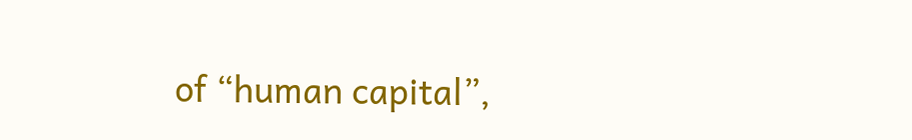of “human capital”,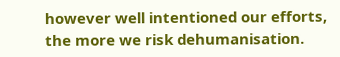however well intentioned our efforts, the more we risk dehumanisation.